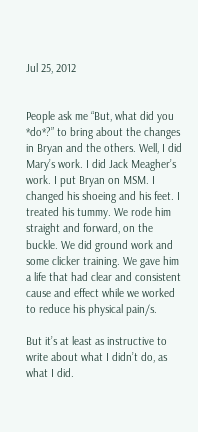Jul 25, 2012


People ask me “But, what did you *do*?” to bring about the changes in Bryan and the others. Well, I did Mary’s work. I did Jack Meagher’s work. I put Bryan on MSM. I changed his shoeing and his feet. I treated his tummy. We rode him straight and forward, on the buckle. We did ground work and some clicker training. We gave him a life that had clear and consistent cause and effect while we worked to reduce his physical pain/s.

But it’s at least as instructive to write about what I didn’t do, as what I did.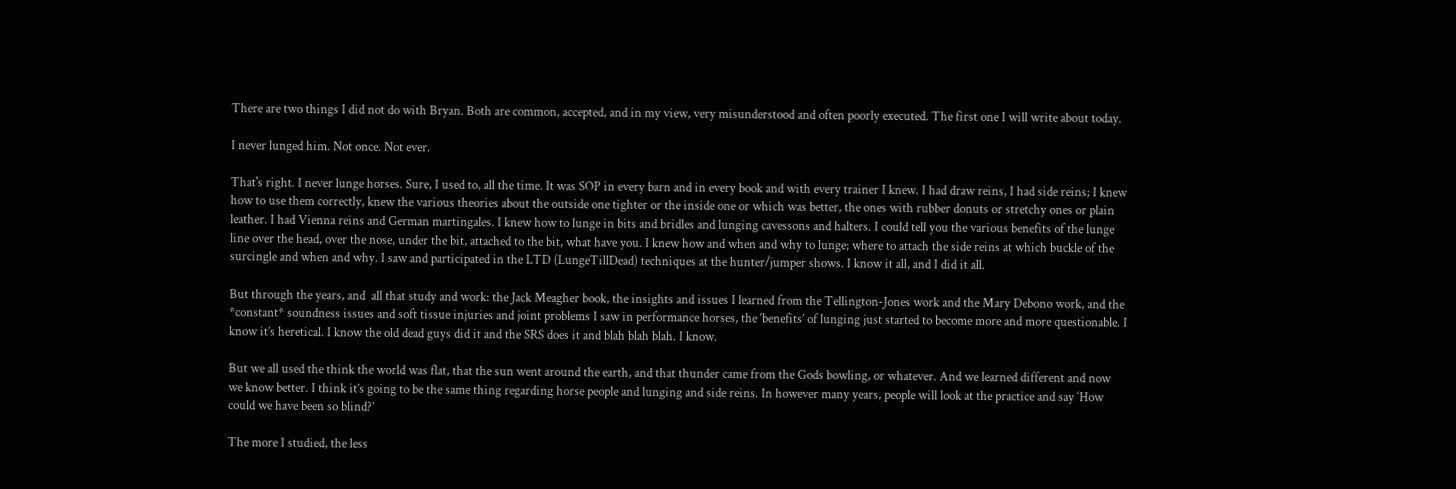There are two things I did not do with Bryan. Both are common, accepted, and in my view, very misunderstood and often poorly executed. The first one I will write about today.

I never lunged him. Not once. Not ever.

That's right. I never lunge horses. Sure, I used to, all the time. It was SOP in every barn and in every book and with every trainer I knew. I had draw reins, I had side reins; I knew how to use them correctly, knew the various theories about the outside one tighter or the inside one or which was better, the ones with rubber donuts or stretchy ones or plain leather. I had Vienna reins and German martingales. I knew how to lunge in bits and bridles and lunging cavessons and halters. I could tell you the various benefits of the lunge line over the head, over the nose, under the bit, attached to the bit, what have you. I knew how and when and why to lunge; where to attach the side reins at which buckle of the surcingle and when and why. I saw and participated in the LTD (LungeTillDead) techniques at the hunter/jumper shows. I know it all, and I did it all.

But through the years, and  all that study and work: the Jack Meagher book, the insights and issues I learned from the Tellington-Jones work and the Mary Debono work, and the *constant* soundness issues and soft tissue injuries and joint problems I saw in performance horses, the ‘benefits’ of lunging just started to become more and more questionable. I know it’s heretical. I know the old dead guys did it and the SRS does it and blah blah blah. I know.

But we all used the think the world was flat, that the sun went around the earth, and that thunder came from the Gods bowling, or whatever. And we learned different and now we know better. I think it’s going to be the same thing regarding horse people and lunging and side reins. In however many years, people will look at the practice and say ‘How could we have been so blind?’

The more I studied, the less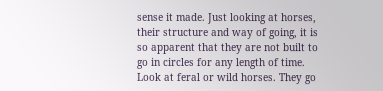sense it made. Just looking at horses, their structure and way of going, it is so apparent that they are not built to go in circles for any length of time. Look at feral or wild horses. They go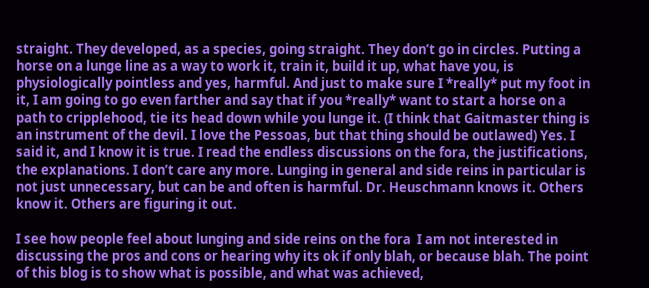straight. They developed, as a species, going straight. They don’t go in circles. Putting a horse on a lunge line as a way to work it, train it, build it up, what have you, is physiologically pointless and yes, harmful. And just to make sure I *really* put my foot in it, I am going to go even farther and say that if you *really* want to start a horse on a path to cripplehood, tie its head down while you lunge it. (I think that Gaitmaster thing is an instrument of the devil. I love the Pessoas, but that thing should be outlawed) Yes. I said it, and I know it is true. I read the endless discussions on the fora, the justifications, the explanations. I don’t care any more. Lunging in general and side reins in particular is not just unnecessary, but can be and often is harmful. Dr. Heuschmann knows it. Others know it. Others are figuring it out.

I see how people feel about lunging and side reins on the fora  I am not interested in discussing the pros and cons or hearing why its ok if only blah, or because blah. The point of this blog is to show what is possible, and what was achieved,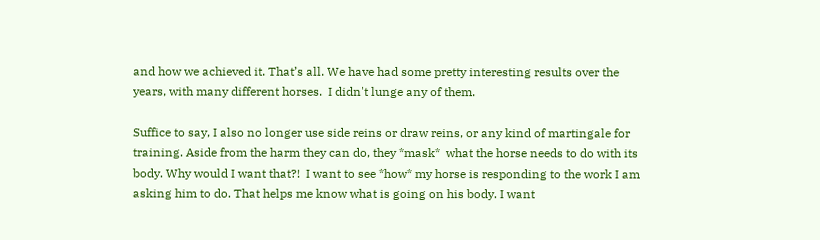and how we achieved it. That’s all. We have had some pretty interesting results over the years, with many different horses.  I didn't lunge any of them.

Suffice to say, I also no longer use side reins or draw reins, or any kind of martingale for training. Aside from the harm they can do, they *mask*  what the horse needs to do with its body. Why would I want that?!  I want to see *how* my horse is responding to the work I am asking him to do. That helps me know what is going on his body. I want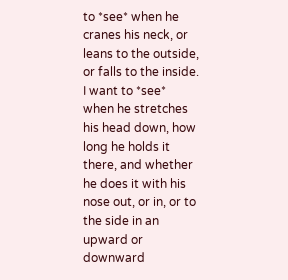to *see* when he cranes his neck, or leans to the outside, or falls to the inside. I want to *see* when he stretches his head down, how long he holds it there, and whether he does it with his nose out, or in, or to the side in an upward or downward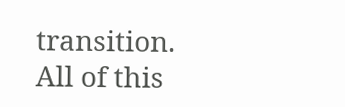transition. All of this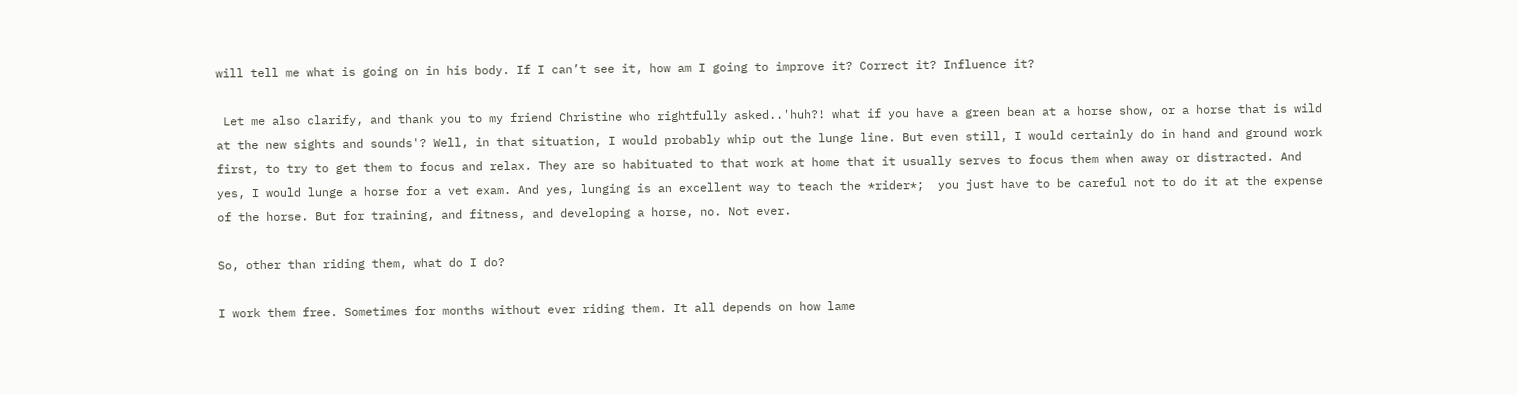will tell me what is going on in his body. If I can’t see it, how am I going to improve it? Correct it? Influence it?

 Let me also clarify, and thank you to my friend Christine who rightfully asked..'huh?! what if you have a green bean at a horse show, or a horse that is wild at the new sights and sounds'? Well, in that situation, I would probably whip out the lunge line. But even still, I would certainly do in hand and ground work first, to try to get them to focus and relax. They are so habituated to that work at home that it usually serves to focus them when away or distracted. And yes, I would lunge a horse for a vet exam. And yes, lunging is an excellent way to teach the *rider*;  you just have to be careful not to do it at the expense of the horse. But for training, and fitness, and developing a horse, no. Not ever.

So, other than riding them, what do I do?

I work them free. Sometimes for months without ever riding them. It all depends on how lame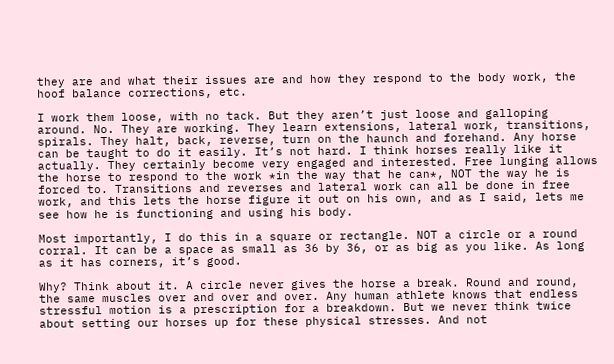they are and what their issues are and how they respond to the body work, the hoof balance corrections, etc.

I work them loose, with no tack. But they aren’t just loose and galloping around. No. They are working. They learn extensions, lateral work, transitions, spirals. They halt, back, reverse, turn on the haunch and forehand. Any horse can be taught to do it easily. It’s not hard. I think horses really like it actually. They certainly become very engaged and interested. Free lunging allows the horse to respond to the work *in the way that he can*, NOT the way he is forced to. Transitions and reverses and lateral work can all be done in free work, and this lets the horse figure it out on his own, and as I said, lets me see how he is functioning and using his body.

Most importantly, I do this in a square or rectangle. NOT a circle or a round corral. It can be a space as small as 36 by 36, or as big as you like. As long as it has corners, it’s good.

Why? Think about it. A circle never gives the horse a break. Round and round, the same muscles over and over and over. Any human athlete knows that endless stressful motion is a prescription for a breakdown. But we never think twice about setting our horses up for these physical stresses. And not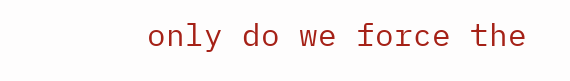only do we force the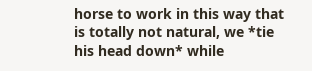horse to work in this way that is totally not natural, we *tie his head down* while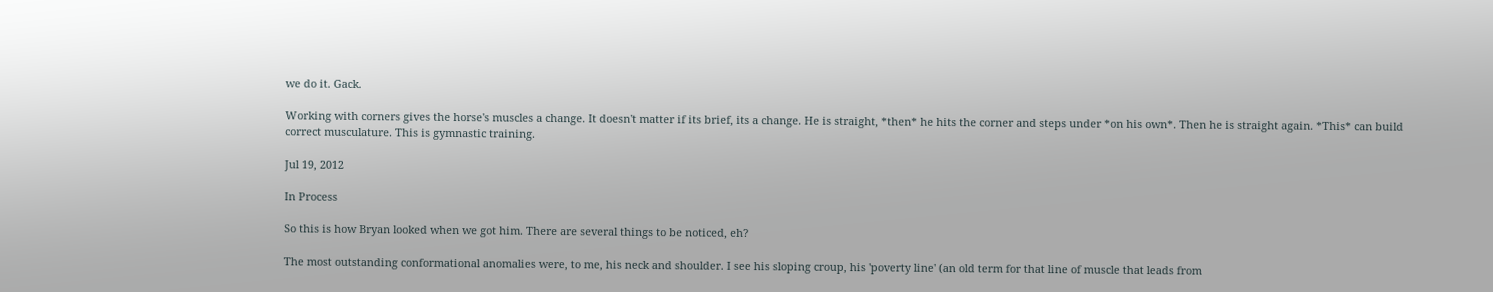we do it. Gack.

Working with corners gives the horse's muscles a change. It doesn't matter if its brief, its a change. He is straight, *then* he hits the corner and steps under *on his own*. Then he is straight again. *This* can build correct musculature. This is gymnastic training.

Jul 19, 2012

In Process

So this is how Bryan looked when we got him. There are several things to be noticed, eh?

The most outstanding conformational anomalies were, to me, his neck and shoulder. I see his sloping croup, his 'poverty line' (an old term for that line of muscle that leads from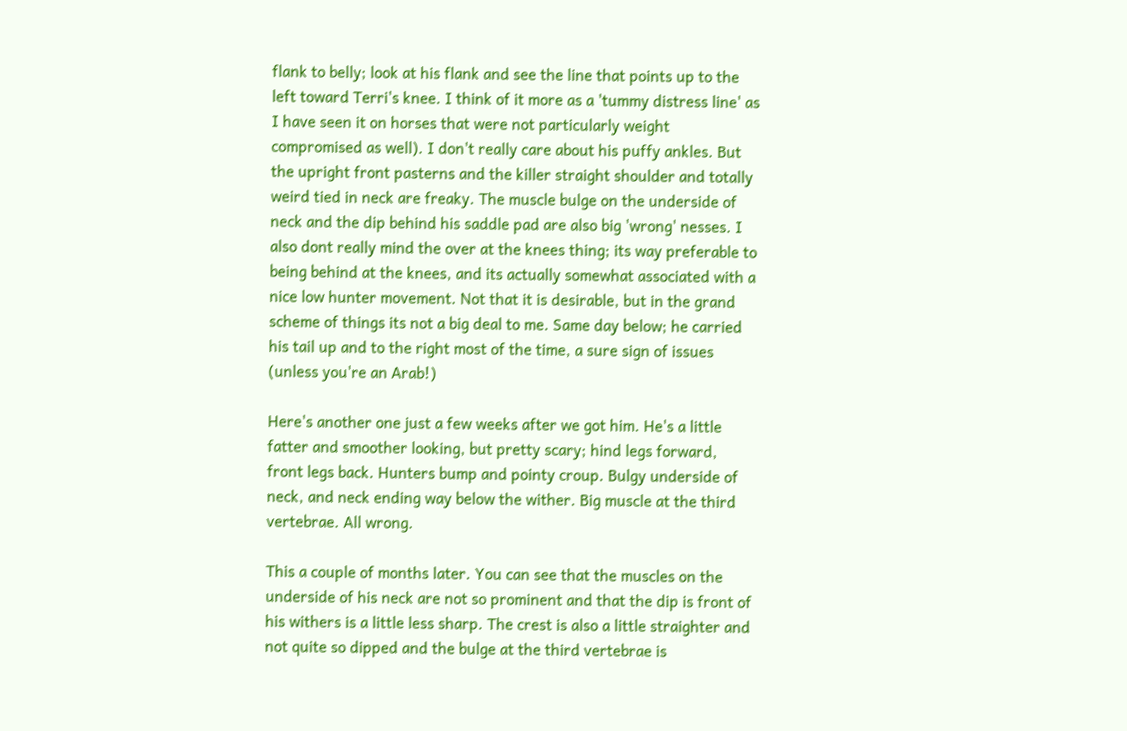flank to belly; look at his flank and see the line that points up to the left toward Terri's knee. I think of it more as a 'tummy distress line' as I have seen it on horses that were not particularly weight compromised as well). I don't really care about his puffy ankles. But the upright front pasterns and the killer straight shoulder and totally weird tied in neck are freaky. The muscle bulge on the underside of neck and the dip behind his saddle pad are also big 'wrong' nesses. I also dont really mind the over at the knees thing; its way preferable to being behind at the knees, and its actually somewhat associated with a nice low hunter movement. Not that it is desirable, but in the grand scheme of things its not a big deal to me. Same day below; he carried his tail up and to the right most of the time, a sure sign of issues (unless you're an Arab!)

Here's another one just a few weeks after we got him. He's a little fatter and smoother looking, but pretty scary; hind legs forward, front legs back. Hunters bump and pointy croup. Bulgy underside of neck, and neck ending way below the wither. Big muscle at the third vertebrae. All wrong.

This a couple of months later. You can see that the muscles on the underside of his neck are not so prominent and that the dip is front of his withers is a little less sharp. The crest is also a little straighter and not quite so dipped and the bulge at the third vertebrae is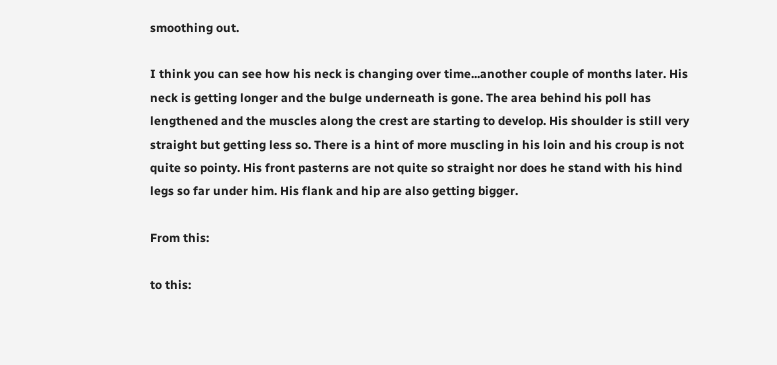smoothing out.

I think you can see how his neck is changing over time...another couple of months later. His neck is getting longer and the bulge underneath is gone. The area behind his poll has lengthened and the muscles along the crest are starting to develop. His shoulder is still very straight but getting less so. There is a hint of more muscling in his loin and his croup is not quite so pointy. His front pasterns are not quite so straight nor does he stand with his hind legs so far under him. His flank and hip are also getting bigger.

From this:

to this: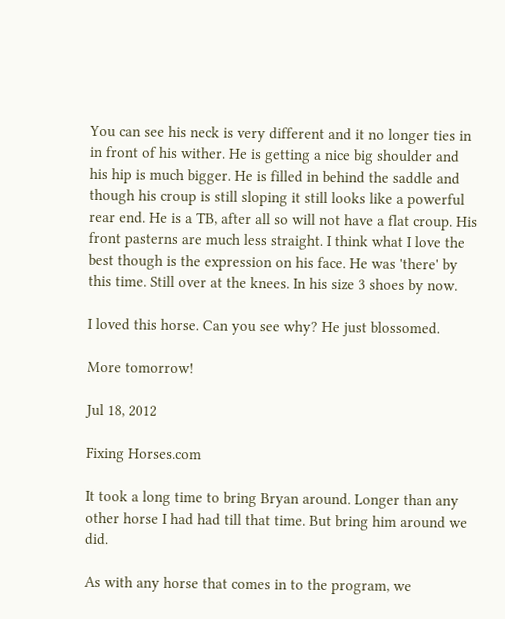You can see his neck is very different and it no longer ties in in front of his wither. He is getting a nice big shoulder and his hip is much bigger. He is filled in behind the saddle and though his croup is still sloping it still looks like a powerful rear end. He is a TB, after all so will not have a flat croup. His front pasterns are much less straight. I think what I love the best though is the expression on his face. He was 'there' by this time. Still over at the knees. In his size 3 shoes by now.

I loved this horse. Can you see why? He just blossomed.

More tomorrow!

Jul 18, 2012

Fixing Horses.com

It took a long time to bring Bryan around. Longer than any other horse I had had till that time. But bring him around we did.

As with any horse that comes in to the program, we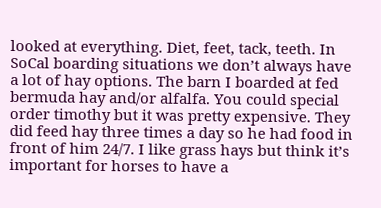looked at everything. Diet, feet, tack, teeth. In SoCal boarding situations we don’t always have a lot of hay options. The barn I boarded at fed bermuda hay and/or alfalfa. You could special order timothy but it was pretty expensive. They did feed hay three times a day so he had food in front of him 24/7. I like grass hays but think it’s important for horses to have a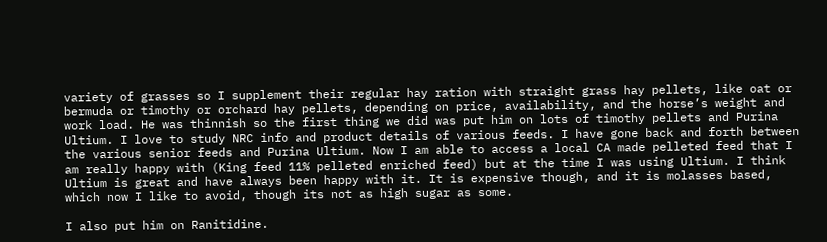variety of grasses so I supplement their regular hay ration with straight grass hay pellets, like oat or bermuda or timothy or orchard hay pellets, depending on price, availability, and the horse’s weight and work load. He was thinnish so the first thing we did was put him on lots of timothy pellets and Purina Ultium. I love to study NRC info and product details of various feeds. I have gone back and forth between the various senior feeds and Purina Ultium. Now I am able to access a local CA made pelleted feed that I am really happy with (King feed 11% pelleted enriched feed) but at the time I was using Ultium. I think Ultium is great and have always been happy with it. It is expensive though, and it is molasses based, which now I like to avoid, though its not as high sugar as some.

I also put him on Ranitidine.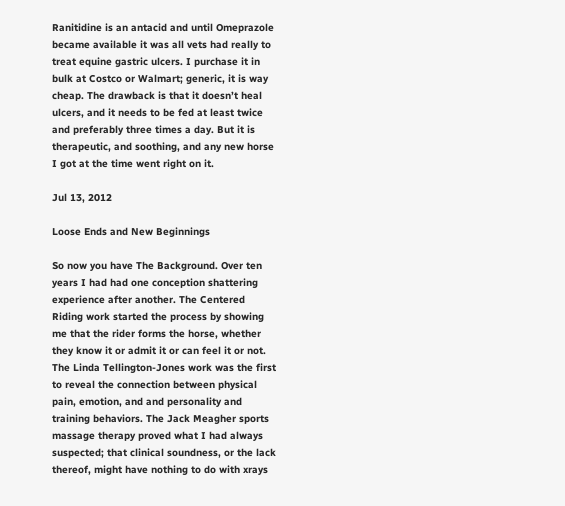Ranitidine is an antacid and until Omeprazole became available it was all vets had really to treat equine gastric ulcers. I purchase it in bulk at Costco or Walmart; generic, it is way cheap. The drawback is that it doesn’t heal ulcers, and it needs to be fed at least twice and preferably three times a day. But it is therapeutic, and soothing, and any new horse I got at the time went right on it.

Jul 13, 2012

Loose Ends and New Beginnings

So now you have The Background. Over ten years I had had one conception shattering experience after another. The Centered Riding work started the process by showing me that the rider forms the horse, whether they know it or admit it or can feel it or not.  The Linda Tellington-Jones work was the first to reveal the connection between physical pain, emotion, and and personality and training behaviors. The Jack Meagher sports massage therapy proved what I had always suspected; that clinical soundness, or the lack thereof, might have nothing to do with xrays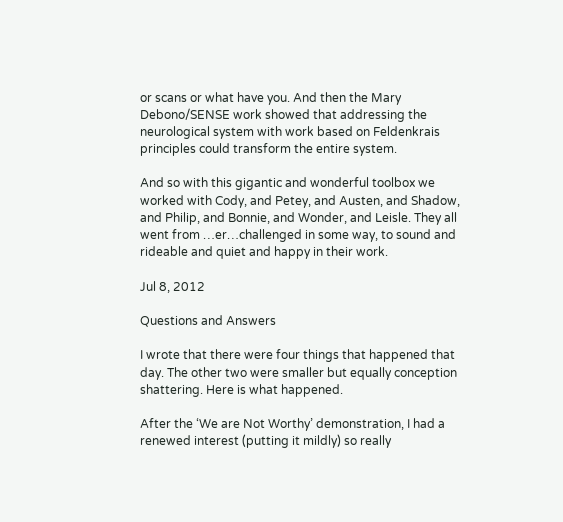or scans or what have you. And then the Mary Debono/SENSE work showed that addressing the neurological system with work based on Feldenkrais principles could transform the entire system.

And so with this gigantic and wonderful toolbox we worked with Cody, and Petey, and Austen, and Shadow, and Philip, and Bonnie, and Wonder, and Leisle. They all went from …er…challenged in some way, to sound and rideable and quiet and happy in their work.

Jul 8, 2012

Questions and Answers

I wrote that there were four things that happened that day. The other two were smaller but equally conception shattering. Here is what happened.

After the ‘We are Not Worthy’ demonstration, I had a renewed interest (putting it mildly) so really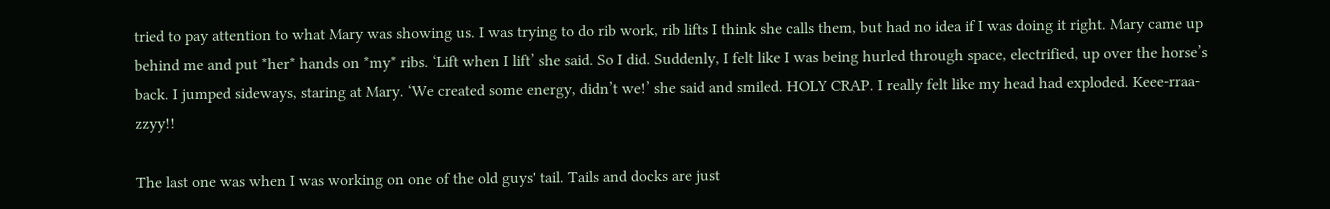tried to pay attention to what Mary was showing us. I was trying to do rib work, rib lifts I think she calls them, but had no idea if I was doing it right. Mary came up behind me and put *her* hands on *my* ribs. ‘Lift when I lift’ she said. So I did. Suddenly, I felt like I was being hurled through space, electrified, up over the horse’s back. I jumped sideways, staring at Mary. ‘We created some energy, didn’t we!’ she said and smiled. HOLY CRAP. I really felt like my head had exploded. Keee-rraa-zzyy!!

The last one was when I was working on one of the old guys' tail. Tails and docks are just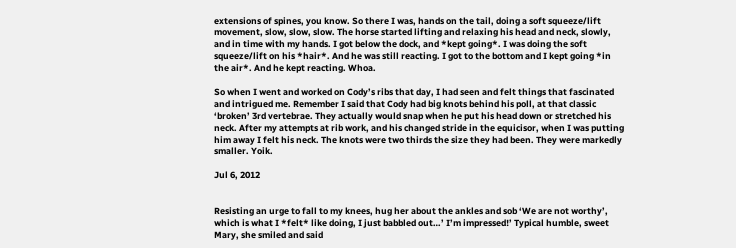extensions of spines, you know. So there I was, hands on the tail, doing a soft squeeze/lift movement, slow, slow, slow. The horse started lifting and relaxing his head and neck, slowly, and in time with my hands. I got below the dock, and *kept going*. I was doing the soft squeeze/lift on his *hair*. And he was still reacting. I got to the bottom and I kept going *in the air*. And he kept reacting. Whoa.

So when I went and worked on Cody’s ribs that day, I had seen and felt things that fascinated and intrigued me. Remember I said that Cody had big knots behind his poll, at that classic ‘broken’ 3rd vertebrae. They actually would snap when he put his head down or stretched his neck. After my attempts at rib work, and his changed stride in the equicisor, when I was putting him away I felt his neck. The knots were two thirds the size they had been. They were markedly smaller. Yoik.

Jul 6, 2012


Resisting an urge to fall to my knees, hug her about the ankles and sob ‘We are not worthy’, which is what I *felt* like doing, I just babbled out…’ I’m impressed!’ Typical humble, sweet Mary, she smiled and said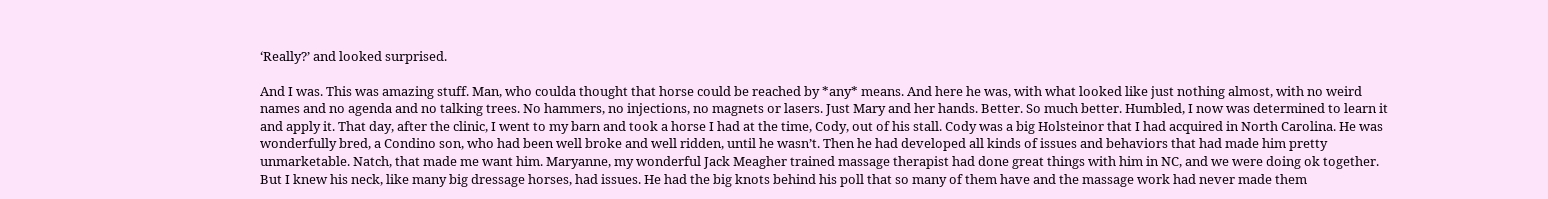‘Really?’ and looked surprised.

And I was. This was amazing stuff. Man, who coulda thought that horse could be reached by *any* means. And here he was, with what looked like just nothing almost, with no weird names and no agenda and no talking trees. No hammers, no injections, no magnets or lasers. Just Mary and her hands. Better. So much better. Humbled, I now was determined to learn it and apply it. That day, after the clinic, I went to my barn and took a horse I had at the time, Cody, out of his stall. Cody was a big Holsteinor that I had acquired in North Carolina. He was wonderfully bred, a Condino son, who had been well broke and well ridden, until he wasn’t. Then he had developed all kinds of issues and behaviors that had made him pretty unmarketable. Natch, that made me want him. Maryanne, my wonderful Jack Meagher trained massage therapist had done great things with him in NC, and we were doing ok together. But I knew his neck, like many big dressage horses, had issues. He had the big knots behind his poll that so many of them have and the massage work had never made them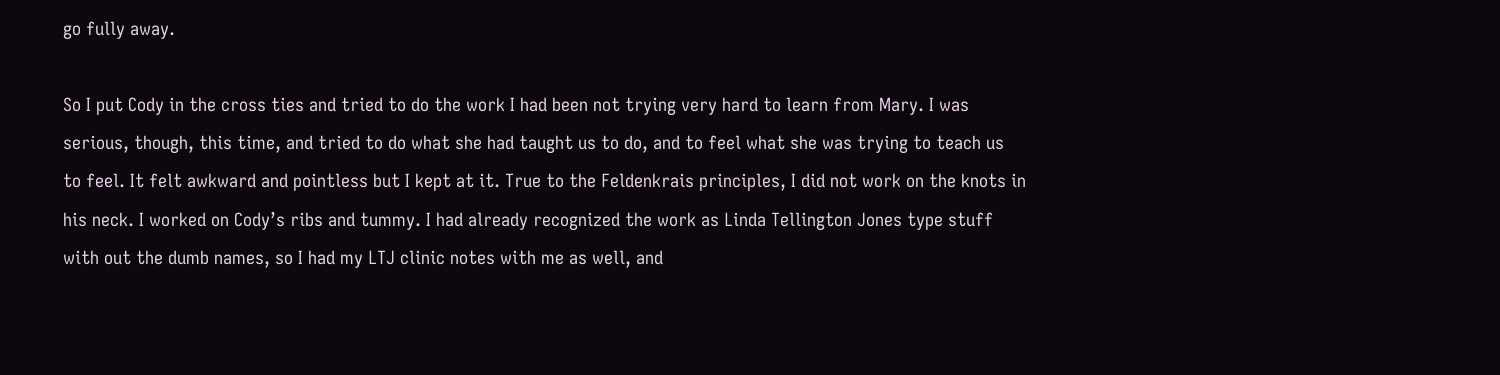go fully away.

So I put Cody in the cross ties and tried to do the work I had been not trying very hard to learn from Mary. I was serious, though, this time, and tried to do what she had taught us to do, and to feel what she was trying to teach us to feel. It felt awkward and pointless but I kept at it. True to the Feldenkrais principles, I did not work on the knots in his neck. I worked on Cody’s ribs and tummy. I had already recognized the work as Linda Tellington Jones type stuff with out the dumb names, so I had my LTJ clinic notes with me as well, and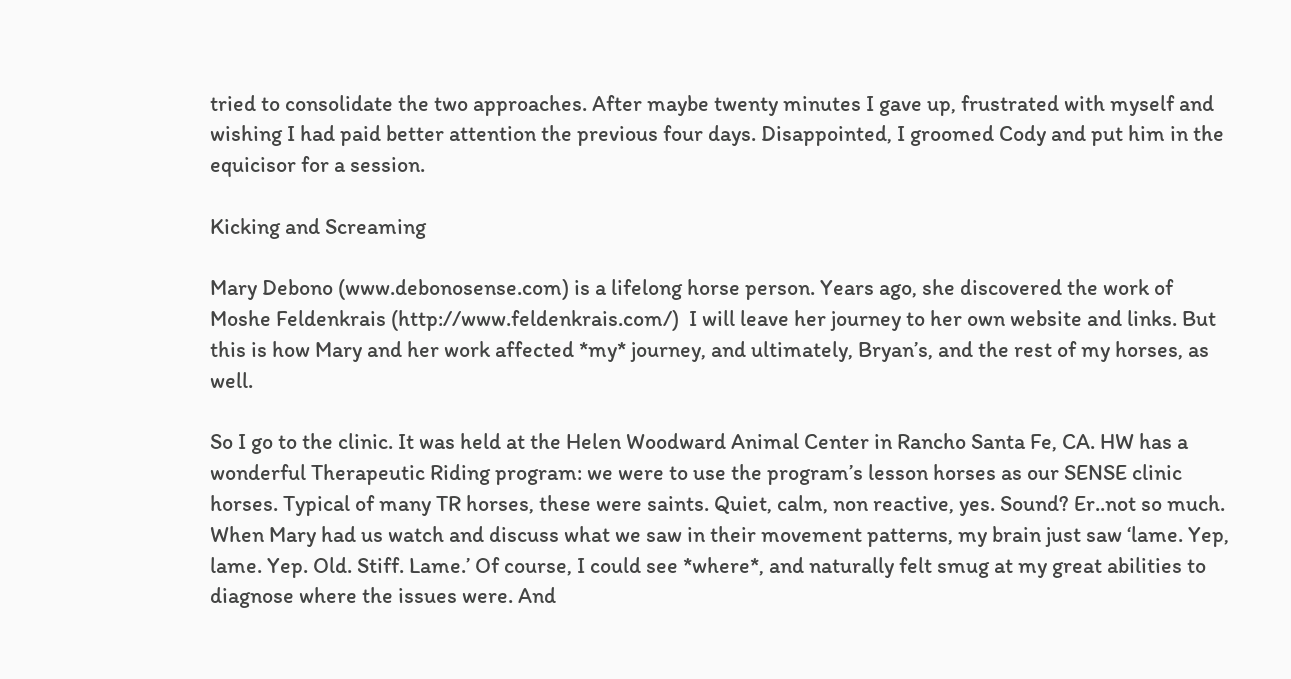tried to consolidate the two approaches. After maybe twenty minutes I gave up, frustrated with myself and wishing I had paid better attention the previous four days. Disappointed, I groomed Cody and put him in the equicisor for a session.

Kicking and Screaming

Mary Debono (www.debonosense.com) is a lifelong horse person. Years ago, she discovered the work of Moshe Feldenkrais (http://www.feldenkrais.com/)  I will leave her journey to her own website and links. But this is how Mary and her work affected *my* journey, and ultimately, Bryan’s, and the rest of my horses, as well.

So I go to the clinic. It was held at the Helen Woodward Animal Center in Rancho Santa Fe, CA. HW has a wonderful Therapeutic Riding program: we were to use the program’s lesson horses as our SENSE clinic horses. Typical of many TR horses, these were saints. Quiet, calm, non reactive, yes. Sound? Er..not so much. When Mary had us watch and discuss what we saw in their movement patterns, my brain just saw ‘lame. Yep, lame. Yep. Old. Stiff. Lame.’ Of course, I could see *where*, and naturally felt smug at my great abilities to diagnose where the issues were. And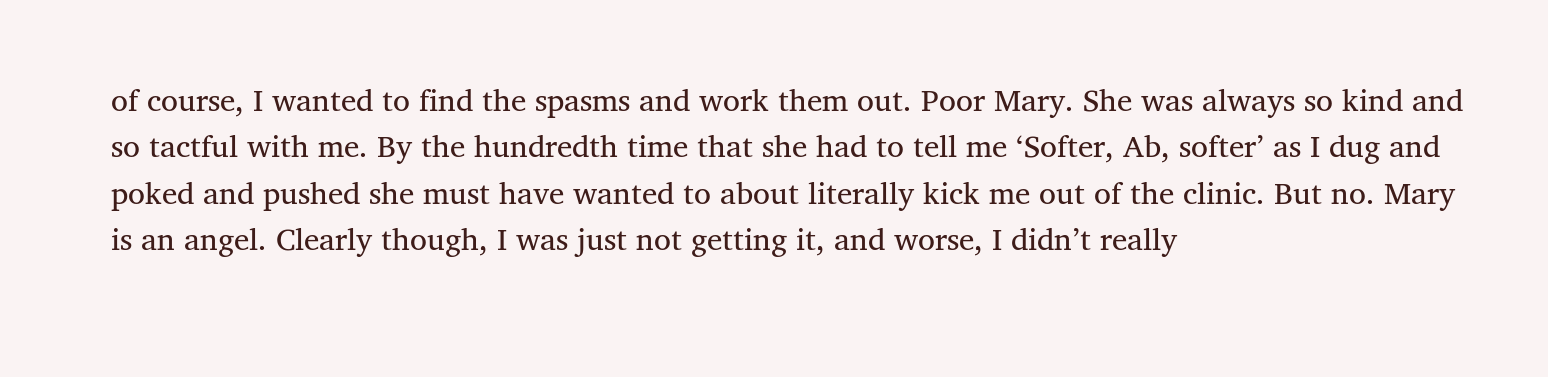of course, I wanted to find the spasms and work them out. Poor Mary. She was always so kind and so tactful with me. By the hundredth time that she had to tell me ‘Softer, Ab, softer’ as I dug and poked and pushed she must have wanted to about literally kick me out of the clinic. But no. Mary is an angel. Clearly though, I was just not getting it, and worse, I didn’t really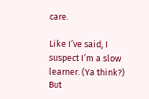care.

Like I’ve said, I suspect I’m a slow learner. (Ya think?) But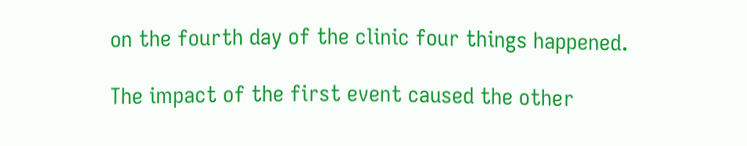on the fourth day of the clinic four things happened.

The impact of the first event caused the other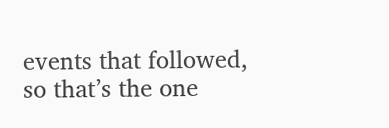events that followed, so that’s the one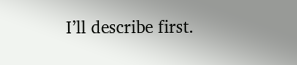I’ll describe first.